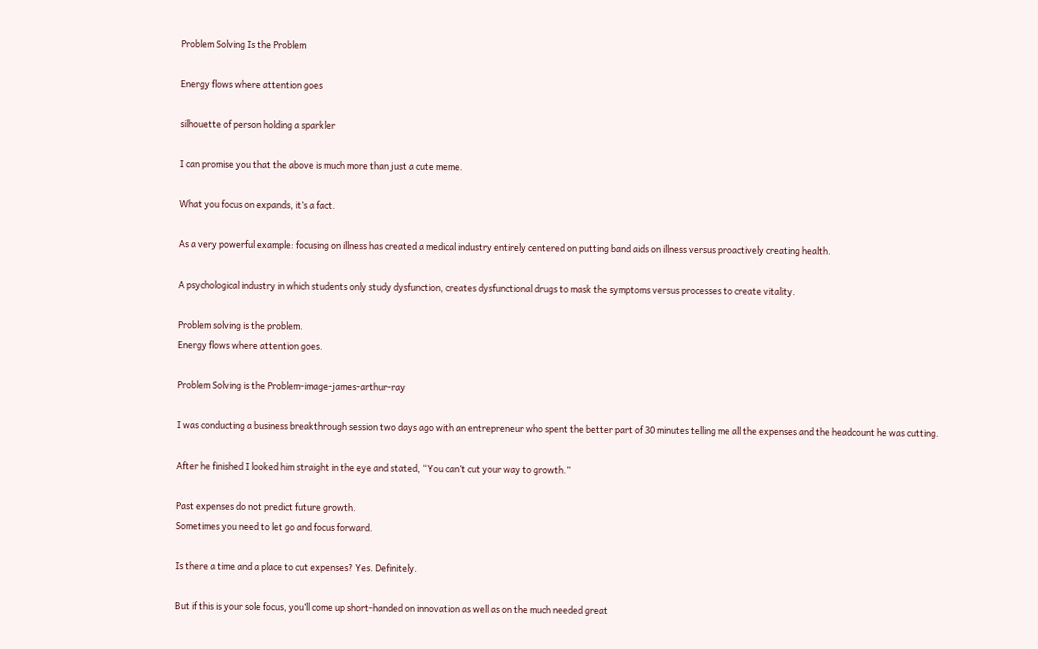Problem Solving Is the Problem

Energy flows where attention goes

silhouette of person holding a sparkler

I can promise you that the above is much more than just a cute meme.

What you focus on expands, it’s a fact.

As a very powerful example: focusing on illness has created a medical industry entirely centered on putting band aids on illness versus proactively creating health.

A psychological industry in which students only study dysfunction, creates dysfunctional drugs to mask the symptoms versus processes to create vitality.

Problem solving is the problem.
Energy flows where attention goes.

Problem Solving is the Problem-image-james-arthur-ray

I was conducting a business breakthrough session two days ago with an entrepreneur who spent the better part of 30 minutes telling me all the expenses and the headcount he was cutting.

After he finished I looked him straight in the eye and stated, “You can’t cut your way to growth.”

Past expenses do not predict future growth.
Sometimes you need to let go and focus forward.

Is there a time and a place to cut expenses? Yes. Definitely.

But if this is your sole focus, you’ll come up short-handed on innovation as well as on the much needed great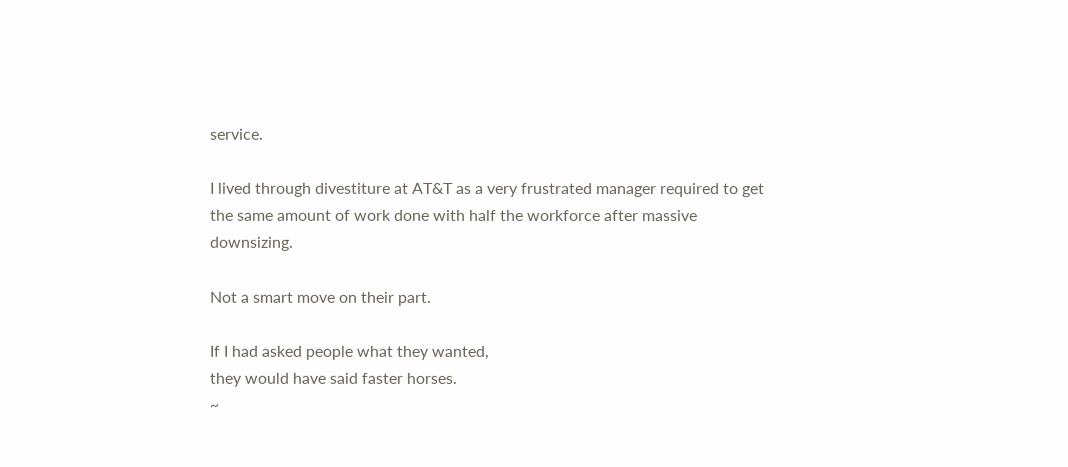service.

I lived through divestiture at AT&T as a very frustrated manager required to get the same amount of work done with half the workforce after massive downsizing.

Not a smart move on their part.

If I had asked people what they wanted,
they would have said faster horses.
~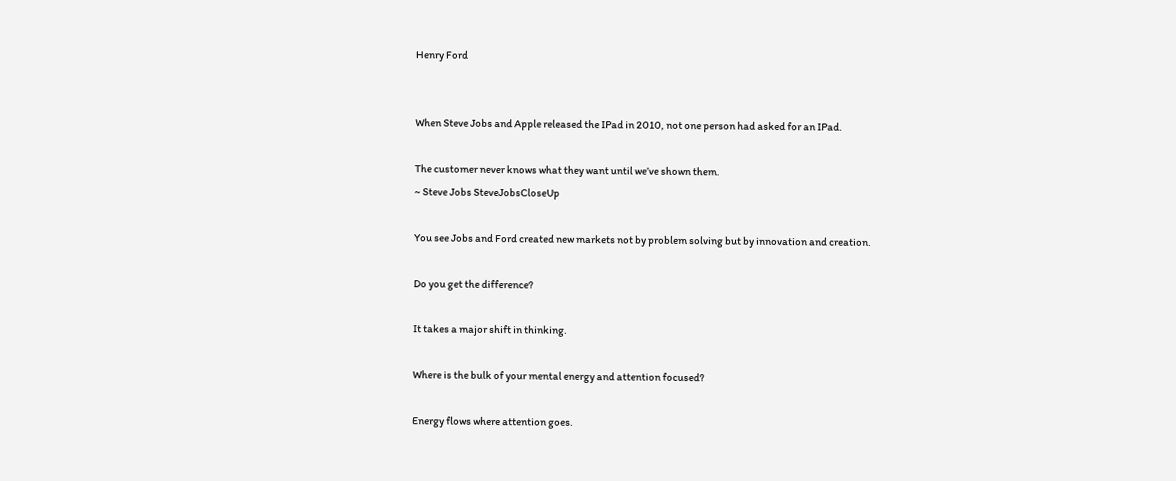Henry Ford


When Steve Jobs and Apple released the IPad in 2010, not one person had asked for an IPad.

The customer never knows what they want until we’ve shown them.
~ Steve Jobs SteveJobsCloseUp

You see Jobs and Ford created new markets not by problem solving but by innovation and creation.

Do you get the difference?

It takes a major shift in thinking.

Where is the bulk of your mental energy and attention focused?

Energy flows where attention goes.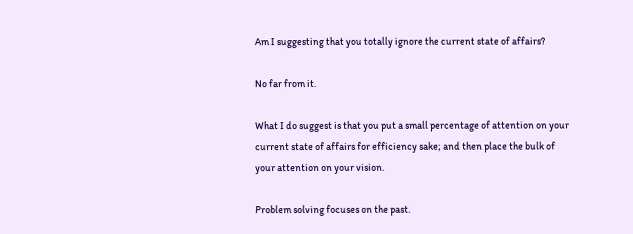Am I suggesting that you totally ignore the current state of affairs?

No far from it.

What I do suggest is that you put a small percentage of attention on your current state of affairs for efficiency sake; and then place the bulk of your attention on your vision.

Problem solving focuses on the past.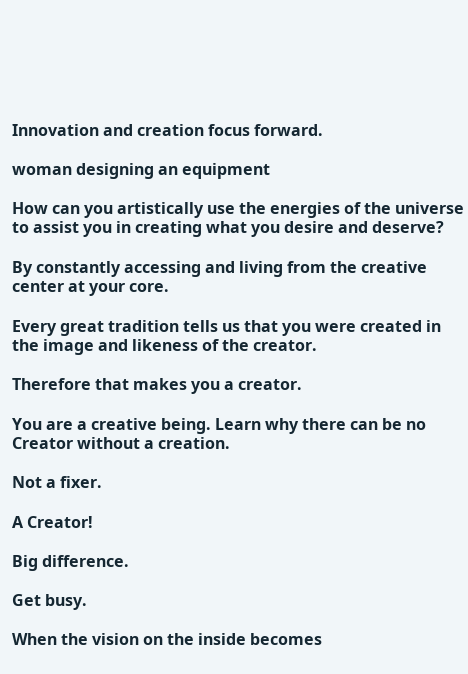Innovation and creation focus forward.

woman designing an equipment

How can you artistically use the energies of the universe to assist you in creating what you desire and deserve?

By constantly accessing and living from the creative center at your core.

Every great tradition tells us that you were created in the image and likeness of the creator.

Therefore that makes you a creator.

You are a creative being. Learn why there can be no Creator without a creation.

Not a fixer.

A Creator!

Big difference.

Get busy.

When the vision on the inside becomes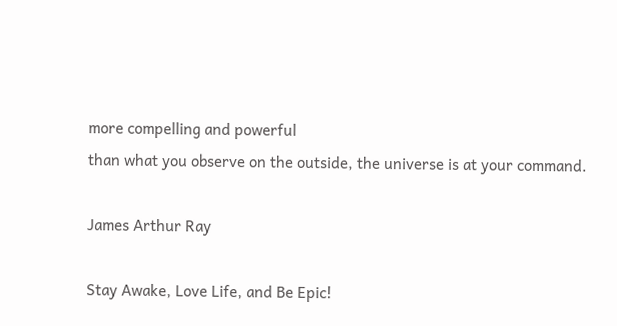more compelling and powerful
than what you observe on the outside, the universe is at your command.

James Arthur Ray

Stay Awake, Love Life, and Be Epic!